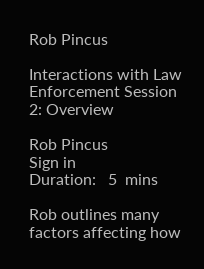Rob Pincus

Interactions with Law Enforcement Session 2: Overview

Rob Pincus
Sign in
Duration:   5  mins

Rob outlines many factors affecting how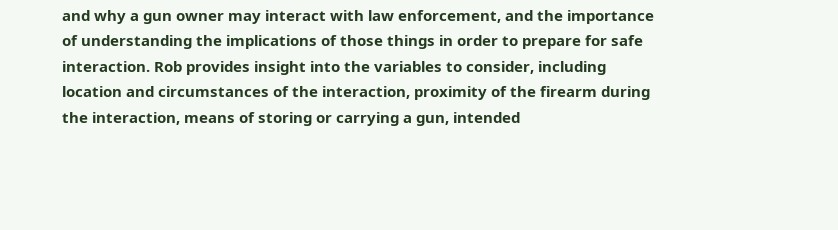and why a gun owner may interact with law enforcement, and the importance of understanding the implications of those things in order to prepare for safe interaction. Rob provides insight into the variables to consider, including location and circumstances of the interaction, proximity of the firearm during the interaction, means of storing or carrying a gun, intended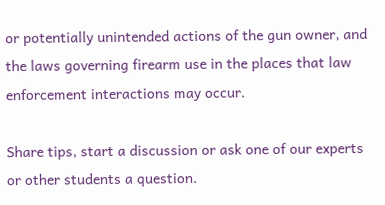or potentially unintended actions of the gun owner, and the laws governing firearm use in the places that law enforcement interactions may occur.

Share tips, start a discussion or ask one of our experts or other students a question.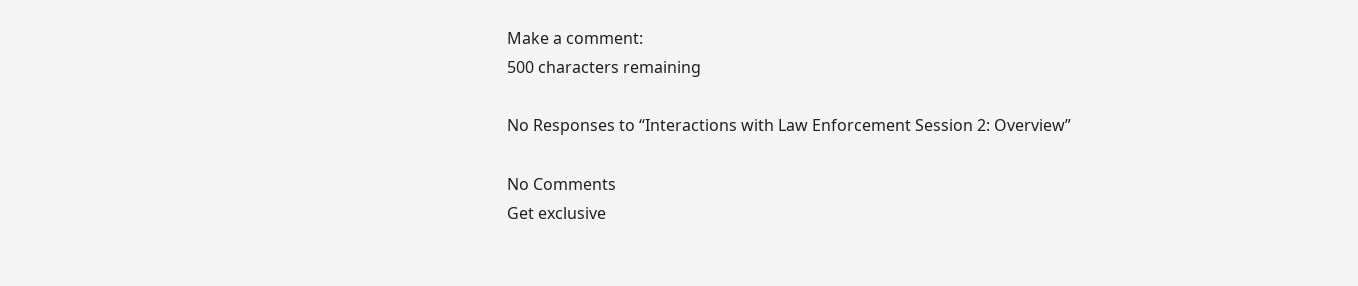Make a comment:
500 characters remaining

No Responses to “Interactions with Law Enforcement Session 2: Overview”

No Comments
Get exclusive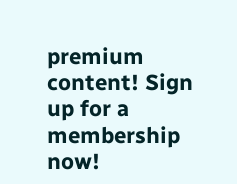premium content! Sign up for a membership now!